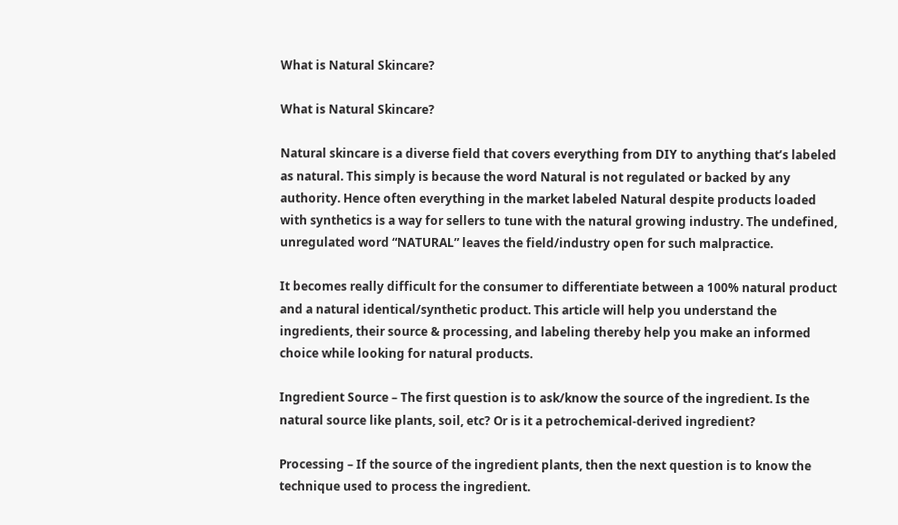What is Natural Skincare?

What is Natural Skincare?

Natural skincare is a diverse field that covers everything from DIY to anything that’s labeled as natural. This simply is because the word Natural is not regulated or backed by any authority. Hence often everything in the market labeled Natural despite products loaded with synthetics is a way for sellers to tune with the natural growing industry. The undefined, unregulated word “NATURAL” leaves the field/industry open for such malpractice.

It becomes really difficult for the consumer to differentiate between a 100% natural product and a natural identical/synthetic product. This article will help you understand the ingredients, their source & processing, and labeling thereby help you make an informed choice while looking for natural products.

Ingredient Source – The first question is to ask/know the source of the ingredient. Is the natural source like plants, soil, etc? Or is it a petrochemical-derived ingredient?

Processing – If the source of the ingredient plants, then the next question is to know the technique used to process the ingredient.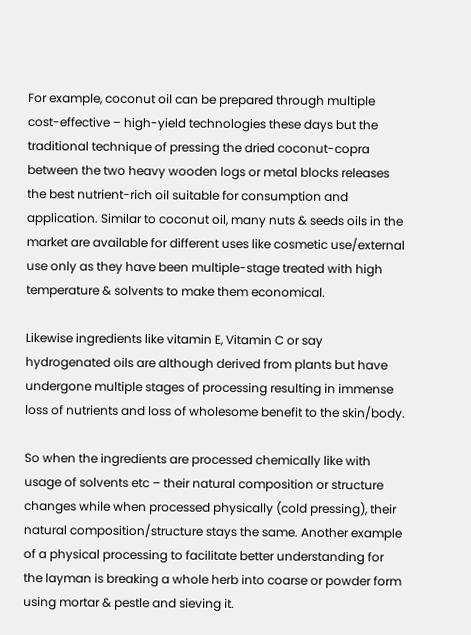For example, coconut oil can be prepared through multiple cost-effective – high-yield technologies these days but the traditional technique of pressing the dried coconut-copra between the two heavy wooden logs or metal blocks releases the best nutrient-rich oil suitable for consumption and application. Similar to coconut oil, many nuts & seeds oils in the market are available for different uses like cosmetic use/external use only as they have been multiple-stage treated with high temperature & solvents to make them economical.

Likewise ingredients like vitamin E, Vitamin C or say hydrogenated oils are although derived from plants but have undergone multiple stages of processing resulting in immense loss of nutrients and loss of wholesome benefit to the skin/body.

So when the ingredients are processed chemically like with usage of solvents etc – their natural composition or structure changes while when processed physically (cold pressing), their natural composition/structure stays the same. Another example of a physical processing to facilitate better understanding for the layman is breaking a whole herb into coarse or powder form using mortar & pestle and sieving it.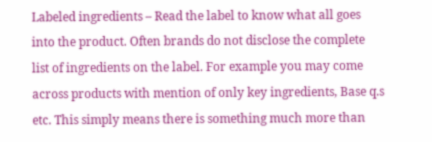Labeled ingredients – Read the label to know what all goes into the product. Often brands do not disclose the complete list of ingredients on the label. For example you may come across products with mention of only key ingredients, Base q.s etc. This simply means there is something much more than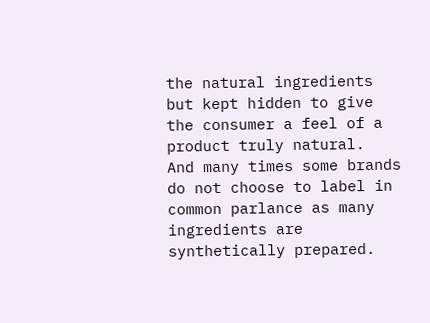the natural ingredients but kept hidden to give the consumer a feel of a product truly natural.  And many times some brands do not choose to label in common parlance as many ingredients are synthetically prepared.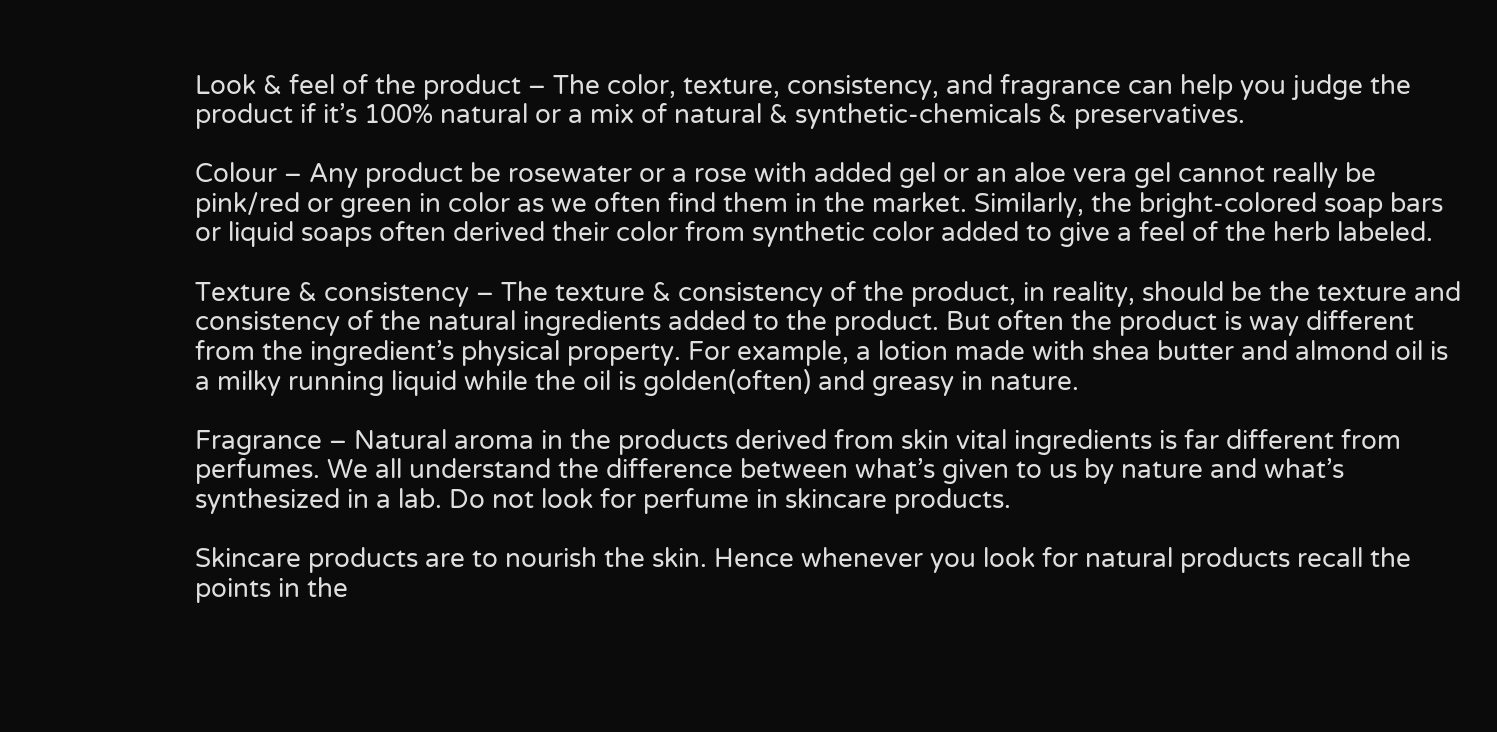Look & feel of the product – The color, texture, consistency, and fragrance can help you judge the product if it’s 100% natural or a mix of natural & synthetic-chemicals & preservatives.

Colour – Any product be rosewater or a rose with added gel or an aloe vera gel cannot really be pink/red or green in color as we often find them in the market. Similarly, the bright-colored soap bars or liquid soaps often derived their color from synthetic color added to give a feel of the herb labeled.

Texture & consistency – The texture & consistency of the product, in reality, should be the texture and consistency of the natural ingredients added to the product. But often the product is way different from the ingredient’s physical property. For example, a lotion made with shea butter and almond oil is a milky running liquid while the oil is golden(often) and greasy in nature.

Fragrance – Natural aroma in the products derived from skin vital ingredients is far different from perfumes. We all understand the difference between what’s given to us by nature and what’s synthesized in a lab. Do not look for perfume in skincare products.

Skincare products are to nourish the skin. Hence whenever you look for natural products recall the points in the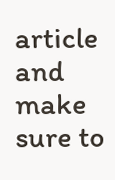article and make sure to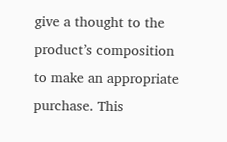give a thought to the product’s composition to make an appropriate purchase. This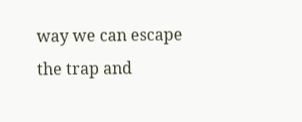way we can escape the trap and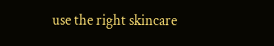use the right skincare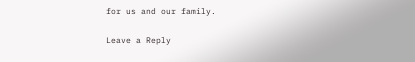for us and our family.

Leave a Reply